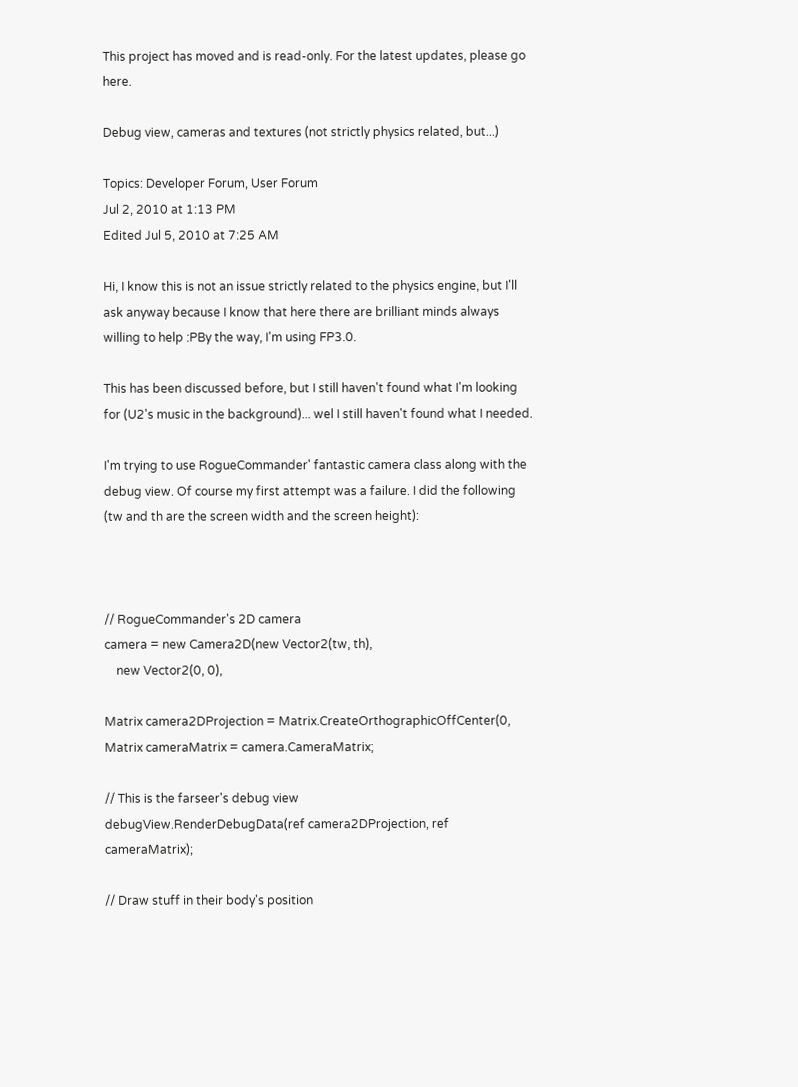This project has moved and is read-only. For the latest updates, please go here.

Debug view, cameras and textures (not strictly physics related, but...)

Topics: Developer Forum, User Forum
Jul 2, 2010 at 1:13 PM
Edited Jul 5, 2010 at 7:25 AM

Hi, I know this is not an issue strictly related to the physics engine, but I'll ask anyway because I know that here there are brilliant minds always willing to help :PBy the way, I'm using FP3.0.

This has been discussed before, but I still haven't found what I'm looking for (U2's music in the background)... wel I still haven't found what I needed.

I'm trying to use RogueCommander' fantastic camera class along with the debug view. Of course my first attempt was a failure. I did the following (tw and th are the screen width and the screen height):



// RogueCommander's 2D camera
camera = new Camera2D(new Vector2(tw, th),
    new Vector2(0, 0),

Matrix camera2DProjection = Matrix.CreateOrthographicOffCenter(0,
Matrix cameraMatrix = camera.CameraMatrix;

// This is the farseer's debug view
debugView.RenderDebugData(ref camera2DProjection, ref cameraMatrix);

// Draw stuff in their body's position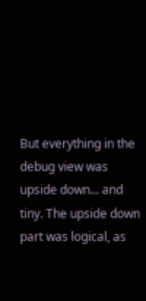But everything in the debug view was upside down... and tiny. The upside down part was logical, as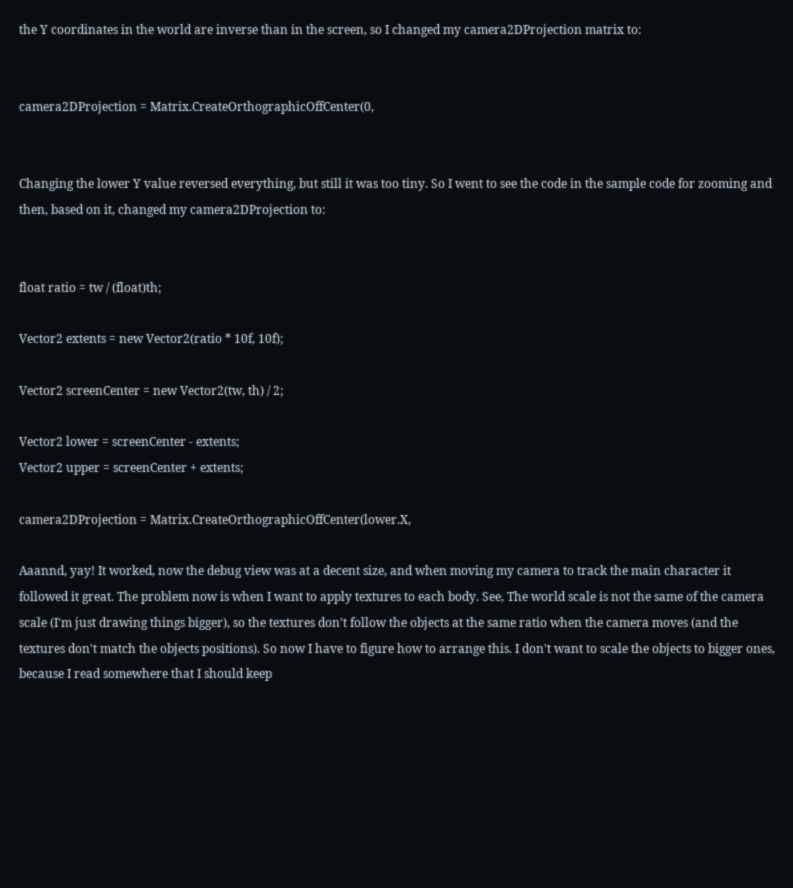the Y coordinates in the world are inverse than in the screen, so I changed my camera2DProjection matrix to:


camera2DProjection = Matrix.CreateOrthographicOffCenter(0,


Changing the lower Y value reversed everything, but still it was too tiny. So I went to see the code in the sample code for zooming and then, based on it, changed my camera2DProjection to:


float ratio = tw / (float)th;

Vector2 extents = new Vector2(ratio * 10f, 10f);

Vector2 screenCenter = new Vector2(tw, th) / 2;

Vector2 lower = screenCenter - extents;
Vector2 upper = screenCenter + extents;

camera2DProjection = Matrix.CreateOrthographicOffCenter(lower.X,

Aaannd, yay! It worked, now the debug view was at a decent size, and when moving my camera to track the main character it followed it great. The problem now is when I want to apply textures to each body. See, The world scale is not the same of the camera scale (I'm just drawing things bigger), so the textures don't follow the objects at the same ratio when the camera moves (and the textures don't match the objects positions). So now I have to figure how to arrange this. I don't want to scale the objects to bigger ones, because I read somewhere that I should keep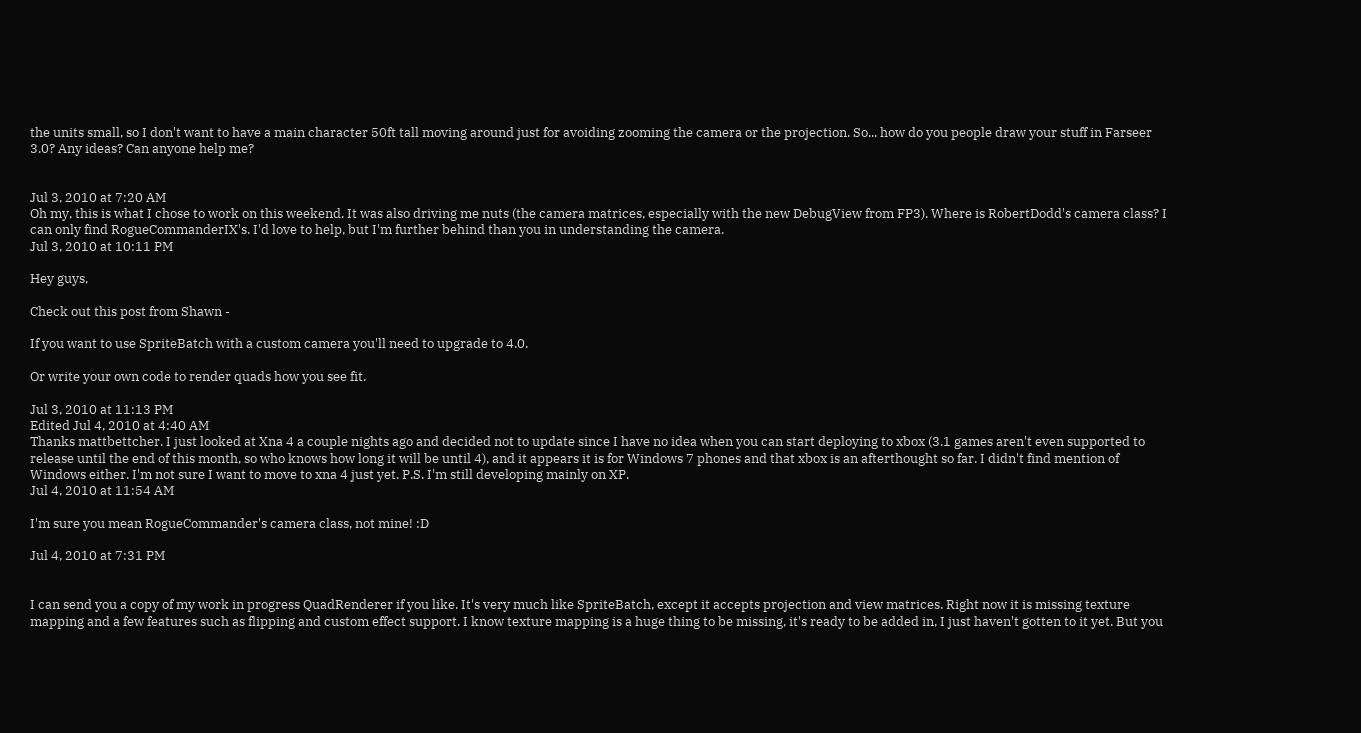the units small, so I don't want to have a main character 50ft tall moving around just for avoiding zooming the camera or the projection. So... how do you people draw your stuff in Farseer 3.0? Any ideas? Can anyone help me?


Jul 3, 2010 at 7:20 AM
Oh my, this is what I chose to work on this weekend. It was also driving me nuts (the camera matrices, especially with the new DebugView from FP3). Where is RobertDodd's camera class? I can only find RogueCommanderIX's. I'd love to help, but I'm further behind than you in understanding the camera.
Jul 3, 2010 at 10:11 PM

Hey guys,

Check out this post from Shawn -

If you want to use SpriteBatch with a custom camera you'll need to upgrade to 4.0.

Or write your own code to render quads how you see fit.

Jul 3, 2010 at 11:13 PM
Edited Jul 4, 2010 at 4:40 AM
Thanks mattbettcher. I just looked at Xna 4 a couple nights ago and decided not to update since I have no idea when you can start deploying to xbox (3.1 games aren't even supported to release until the end of this month, so who knows how long it will be until 4), and it appears it is for Windows 7 phones and that xbox is an afterthought so far. I didn't find mention of Windows either. I'm not sure I want to move to xna 4 just yet. P.S. I'm still developing mainly on XP.
Jul 4, 2010 at 11:54 AM

I'm sure you mean RogueCommander's camera class, not mine! :D

Jul 4, 2010 at 7:31 PM


I can send you a copy of my work in progress QuadRenderer if you like. It's very much like SpriteBatch, except it accepts projection and view matrices. Right now it is missing texture mapping and a few features such as flipping and custom effect support. I know texture mapping is a huge thing to be missing, it's ready to be added in, I just haven't gotten to it yet. But you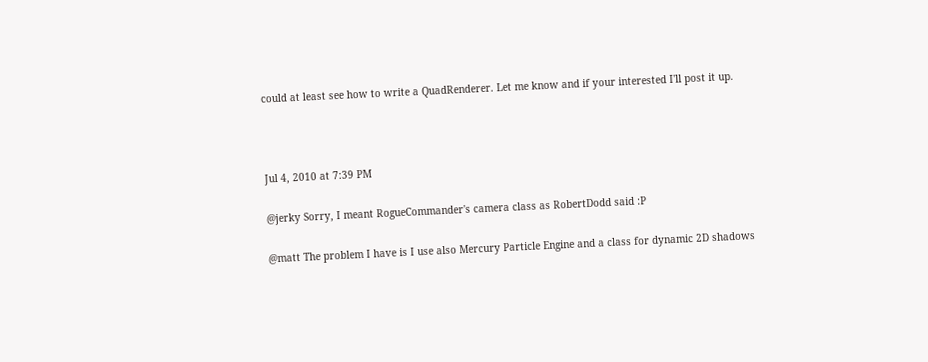could at least see how to write a QuadRenderer. Let me know and if your interested I'll post it up.



Jul 4, 2010 at 7:39 PM

@jerky Sorry, I meant RogueCommander's camera class as RobertDodd said :P

@matt The problem I have is I use also Mercury Particle Engine and a class for dynamic 2D shadows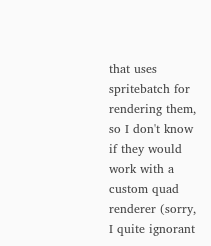that uses spritebatch for rendering them, so I don't know if they would work with a custom quad renderer (sorry, I quite ignorant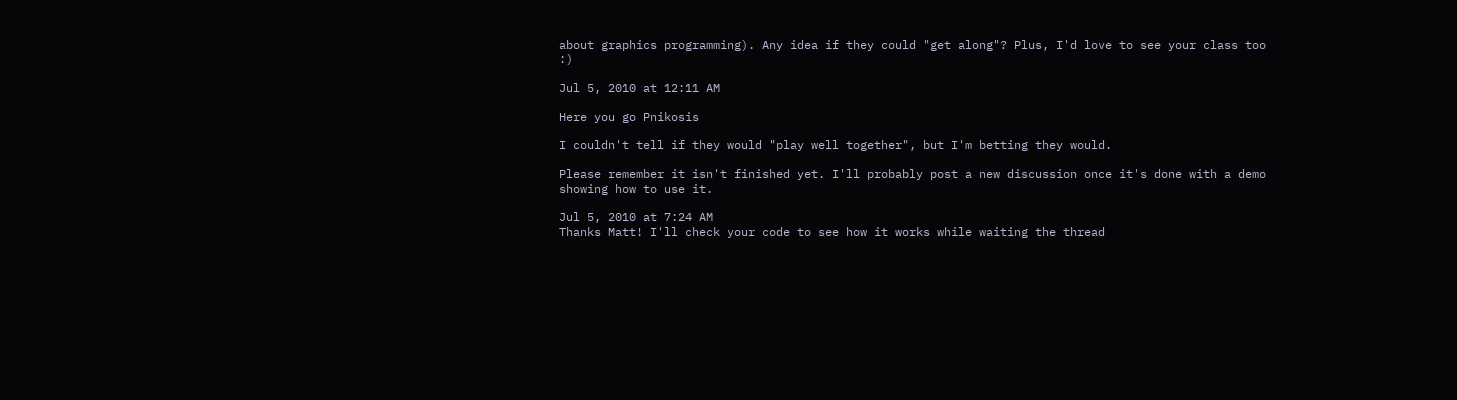about graphics programming). Any idea if they could "get along"? Plus, I'd love to see your class too :)

Jul 5, 2010 at 12:11 AM

Here you go Pnikosis

I couldn't tell if they would "play well together", but I'm betting they would.

Please remember it isn't finished yet. I'll probably post a new discussion once it's done with a demo showing how to use it.

Jul 5, 2010 at 7:24 AM
Thanks Matt! I'll check your code to see how it works while waiting the thread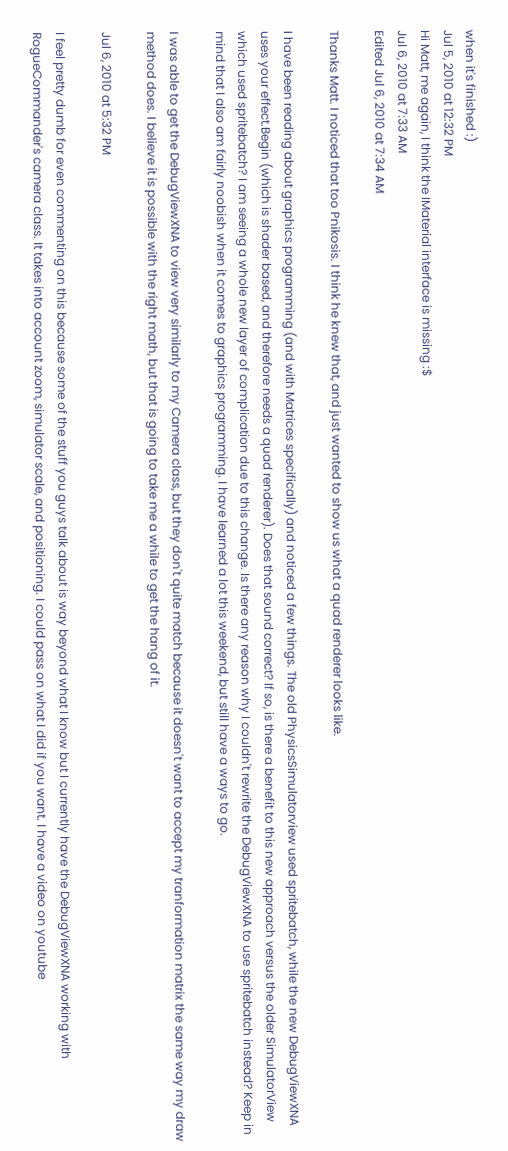when it's finished :)
Jul 5, 2010 at 12:32 PM
Hi Matt, me again, I think the IMaterial interface is missing :$
Jul 6, 2010 at 7:33 AM
Edited Jul 6, 2010 at 7:34 AM

Thanks Matt. I noticed that too Pnikosis. I think he knew that, and just wanted to show us what a quad renderer looks like.

I have been reading about graphics programming (and with Matrices specifically) and noticed a few things. The old PhysicsSimulatorview used spritebatch, while the new DebugViewXNA uses your effect.Begin (which is shader based, and therefore needs a quad renderer). Does that sound correct? If so, is there a benefit to this new approach versus the older SimulatorView which used spritebatch? I am seeing a whole new layer of complication due to this change. Is there any reason why I couldn't rewrite the DebugViewXNA to use spritebatch instead? Keep in mind that I also am fairly noobish when it comes to graphics programming. I have learned a lot this weekend, but still have a ways to go.

I was able to get the DebugViewXNA to view very similarly to my Camera class, but they don't quite match because it doesn't want to accept my tranformation matrix the same way my draw method does. I believe it is possible with the right math, but that is going to take me a while to get the hang of it.

Jul 6, 2010 at 5:32 PM

I feel pretty dumb for even commenting on this because some of the stuff you guys talk about is way beyond what I know but I currently have the DebugViewXNA working with RogueCommander's camera class. It takes into account zoom, simulator scale, and positioning. I could pass on what I did if you want. I have a video on youtube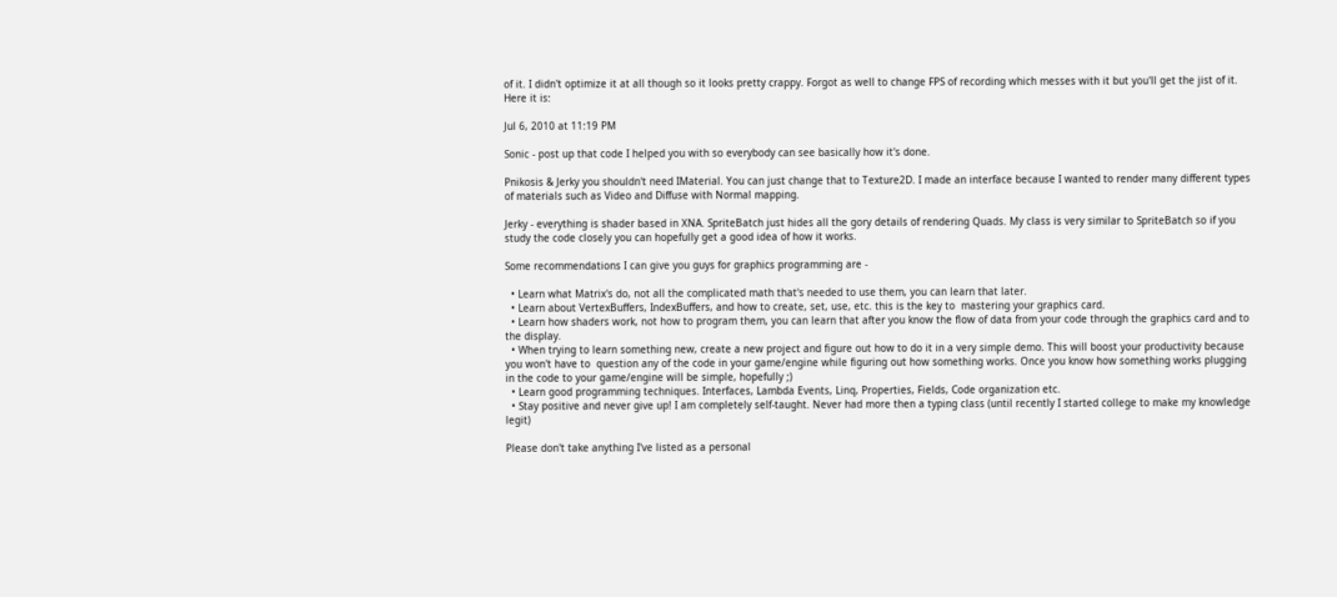of it. I didn't optimize it at all though so it looks pretty crappy. Forgot as well to change FPS of recording which messes with it but you'll get the jist of it. Here it is:

Jul 6, 2010 at 11:19 PM

Sonic - post up that code I helped you with so everybody can see basically how it's done.

Pnikosis & Jerky you shouldn't need IMaterial. You can just change that to Texture2D. I made an interface because I wanted to render many different types of materials such as Video and Diffuse with Normal mapping.

Jerky - everything is shader based in XNA. SpriteBatch just hides all the gory details of rendering Quads. My class is very similar to SpriteBatch so if you study the code closely you can hopefully get a good idea of how it works.

Some recommendations I can give you guys for graphics programming are -

  • Learn what Matrix's do, not all the complicated math that's needed to use them, you can learn that later.
  • Learn about VertexBuffers, IndexBuffers, and how to create, set, use, etc. this is the key to  mastering your graphics card.
  • Learn how shaders work, not how to program them, you can learn that after you know the flow of data from your code through the graphics card and to the display.
  • When trying to learn something new, create a new project and figure out how to do it in a very simple demo. This will boost your productivity because you won't have to  question any of the code in your game/engine while figuring out how something works. Once you know how something works plugging in the code to your game/engine will be simple, hopefully ;)
  • Learn good programming techniques. Interfaces, Lambda Events, Linq, Properties, Fields, Code organization etc.
  • Stay positive and never give up! I am completely self-taught. Never had more then a typing class (until recently I started college to make my knowledge legit)

Please don't take anything I've listed as a personal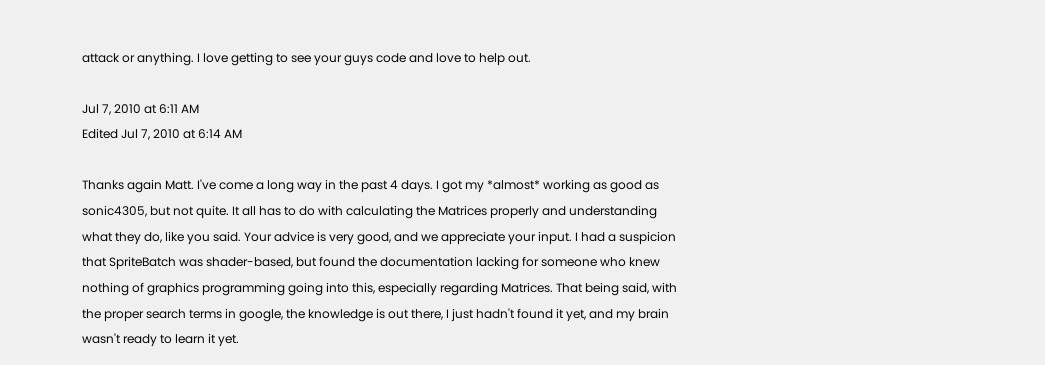attack or anything. I love getting to see your guys code and love to help out.

Jul 7, 2010 at 6:11 AM
Edited Jul 7, 2010 at 6:14 AM

Thanks again Matt. I've come a long way in the past 4 days. I got my *almost* working as good as sonic4305, but not quite. It all has to do with calculating the Matrices properly and understanding what they do, like you said. Your advice is very good, and we appreciate your input. I had a suspicion that SpriteBatch was shader-based, but found the documentation lacking for someone who knew nothing of graphics programming going into this, especially regarding Matrices. That being said, with the proper search terms in google, the knowledge is out there, I just hadn't found it yet, and my brain wasn't ready to learn it yet.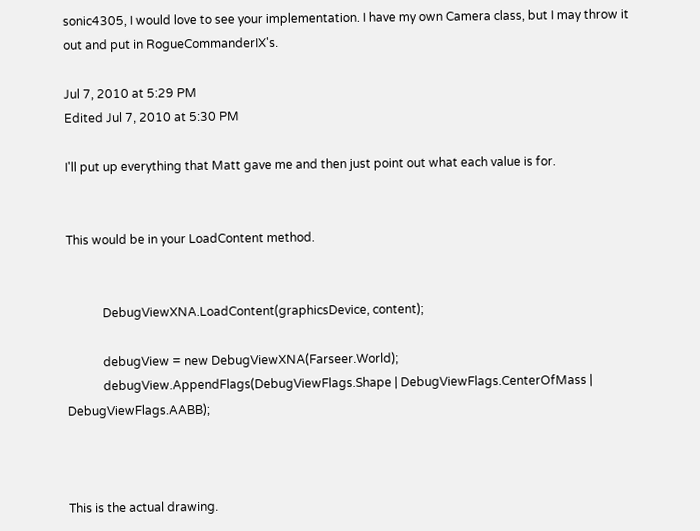sonic4305, I would love to see your implementation. I have my own Camera class, but I may throw it out and put in RogueCommanderIX's.

Jul 7, 2010 at 5:29 PM
Edited Jul 7, 2010 at 5:30 PM

I'll put up everything that Matt gave me and then just point out what each value is for.


This would be in your LoadContent method.


            DebugViewXNA.LoadContent(graphicsDevice, content);

            debugView = new DebugViewXNA(Farseer.World);
            debugView.AppendFlags(DebugViewFlags.Shape | DebugViewFlags.CenterOfMass | DebugViewFlags.AABB);



This is the actual drawing.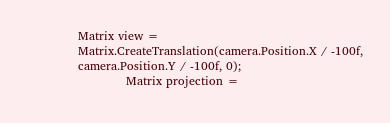Matrix view = Matrix.CreateTranslation(camera.Position.X / -100f, camera.Position.Y / -100f, 0);
            Matrix projection =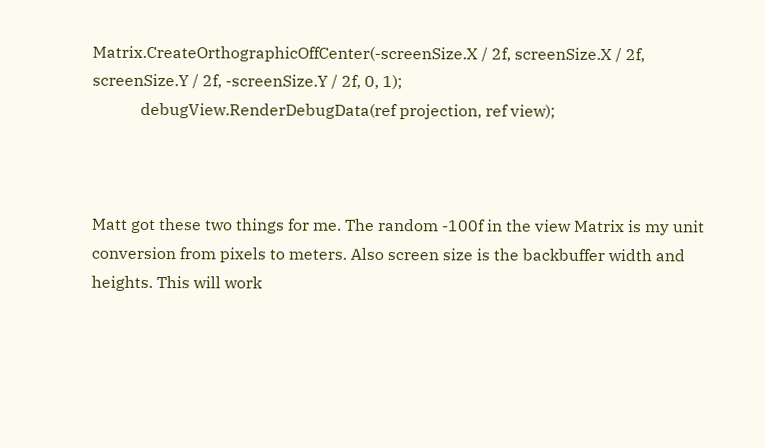Matrix.CreateOrthographicOffCenter(-screenSize.X / 2f, screenSize.X / 2f, screenSize.Y / 2f, -screenSize.Y / 2f, 0, 1);
            debugView.RenderDebugData(ref projection, ref view);



Matt got these two things for me. The random -100f in the view Matrix is my unit conversion from pixels to meters. Also screen size is the backbuffer width and heights. This will work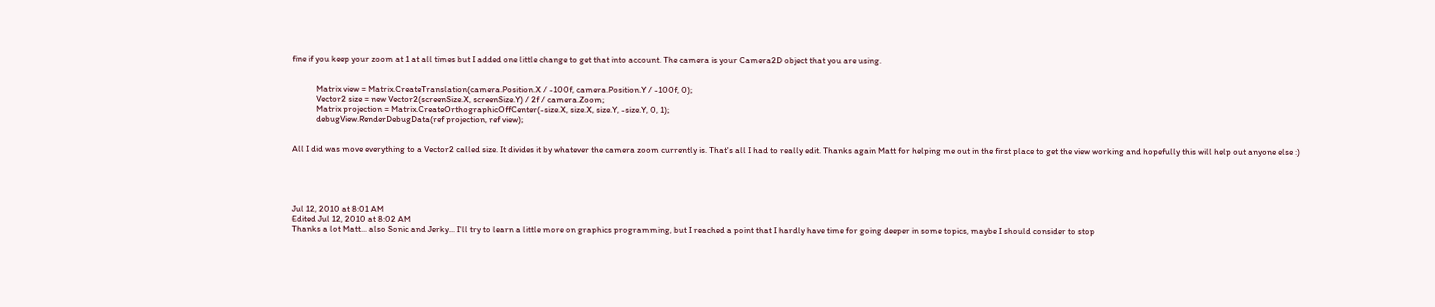fine if you keep your zoom at 1 at all times but I added one little change to get that into account. The camera is your Camera2D object that you are using.


            Matrix view = Matrix.CreateTranslation(camera.Position.X / -100f, camera.Position.Y / -100f, 0);
            Vector2 size = new Vector2(screenSize.X, screenSize.Y) / 2f / camera.Zoom;
            Matrix projection = Matrix.CreateOrthographicOffCenter(-size.X, size.X, size.Y, -size.Y, 0, 1);
            debugView.RenderDebugData(ref projection, ref view);


All I did was move everything to a Vector2 called size. It divides it by whatever the camera zoom currently is. That's all I had to really edit. Thanks again Matt for helping me out in the first place to get the view working and hopefully this will help out anyone else :)





Jul 12, 2010 at 8:01 AM
Edited Jul 12, 2010 at 8:02 AM
Thanks a lot Matt... also Sonic and Jerky... I'll try to learn a little more on graphics programming, but I reached a point that I hardly have time for going deeper in some topics, maybe I should consider to stop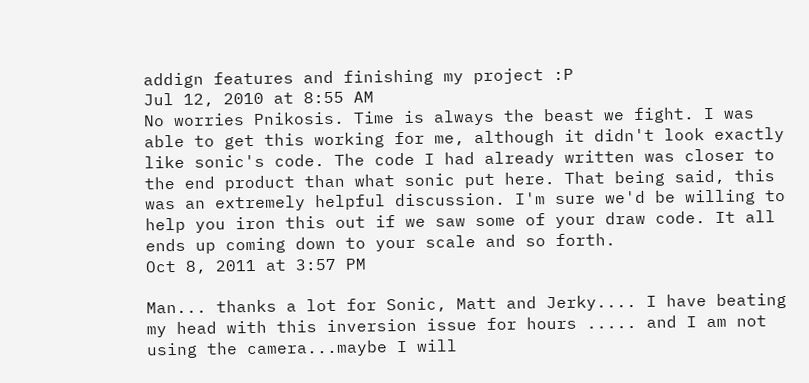addign features and finishing my project :P
Jul 12, 2010 at 8:55 AM
No worries Pnikosis. Time is always the beast we fight. I was able to get this working for me, although it didn't look exactly like sonic's code. The code I had already written was closer to the end product than what sonic put here. That being said, this was an extremely helpful discussion. I'm sure we'd be willing to help you iron this out if we saw some of your draw code. It all ends up coming down to your scale and so forth.
Oct 8, 2011 at 3:57 PM

Man... thanks a lot for Sonic, Matt and Jerky.... I have beating my head with this inversion issue for hours ..... and I am not using the camera...maybe I will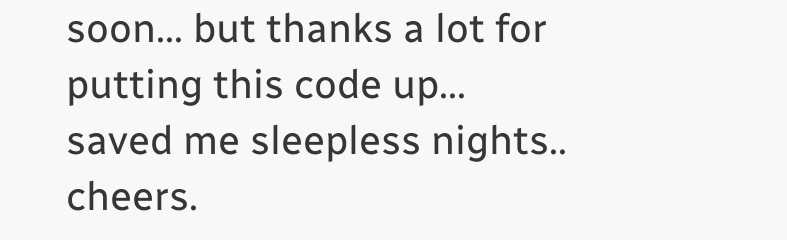soon... but thanks a lot for putting this code up... saved me sleepless nights.. cheers.